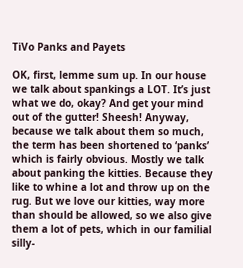TiVo Panks and Payets

OK, first, lemme sum up. In our house we talk about spankings a LOT. It’s just what we do, okay? And get your mind out of the gutter! Sheesh! Anyway, because we talk about them so much, the term has been shortened to ‘panks’ which is fairly obvious. Mostly we talk about panking the kitties. Because they like to whine a lot and throw up on the rug. But we love our kitties, way more than should be allowed, so we also give them a lot of pets, which in our familial silly-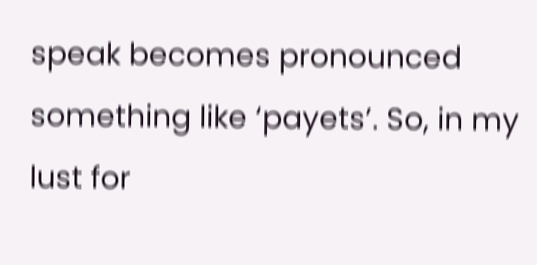speak becomes pronounced something like ‘payets’. So, in my lust for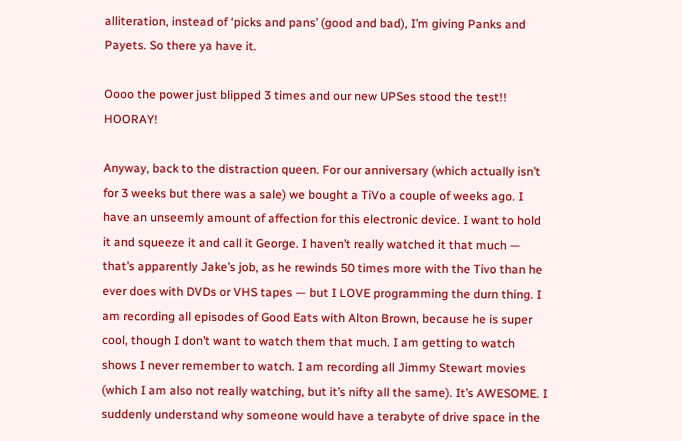alliteration, instead of ‘picks and pans’ (good and bad), I’m giving Panks and Payets. So there ya have it.

Oooo the power just blipped 3 times and our new UPSes stood the test!! HOORAY!

Anyway, back to the distraction queen. For our anniversary (which actually isn’t for 3 weeks but there was a sale) we bought a TiVo a couple of weeks ago. I have an unseemly amount of affection for this electronic device. I want to hold it and squeeze it and call it George. I haven’t really watched it that much — that’s apparently Jake’s job, as he rewinds 50 times more with the Tivo than he ever does with DVDs or VHS tapes — but I LOVE programming the durn thing. I am recording all episodes of Good Eats with Alton Brown, because he is super cool, though I don’t want to watch them that much. I am getting to watch shows I never remember to watch. I am recording all Jimmy Stewart movies (which I am also not really watching, but it’s nifty all the same). It’s AWESOME. I suddenly understand why someone would have a terabyte of drive space in the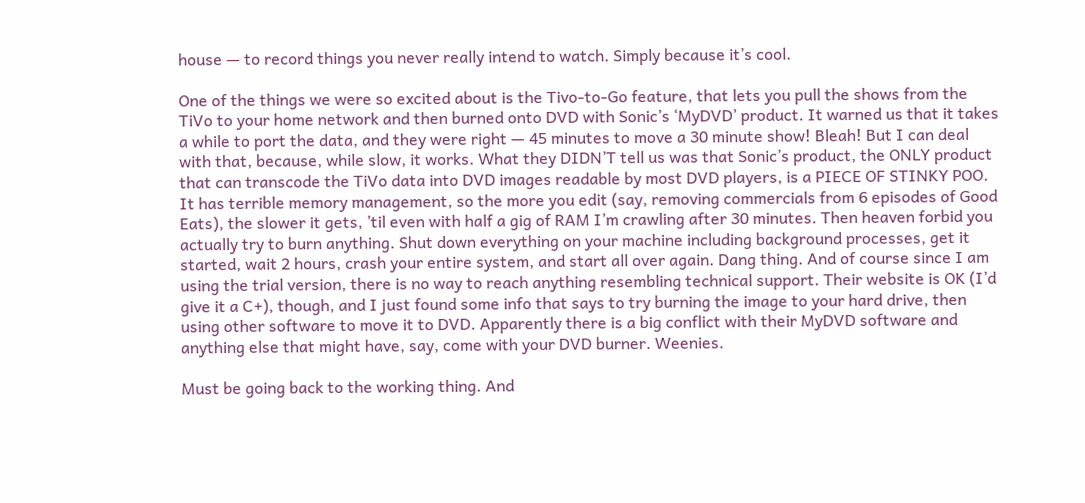house — to record things you never really intend to watch. Simply because it’s cool.

One of the things we were so excited about is the Tivo-to-Go feature, that lets you pull the shows from the TiVo to your home network and then burned onto DVD with Sonic’s ‘MyDVD’ product. It warned us that it takes a while to port the data, and they were right — 45 minutes to move a 30 minute show! Bleah! But I can deal with that, because, while slow, it works. What they DIDN’T tell us was that Sonic’s product, the ONLY product that can transcode the TiVo data into DVD images readable by most DVD players, is a PIECE OF STINKY POO. It has terrible memory management, so the more you edit (say, removing commercials from 6 episodes of Good Eats), the slower it gets, ’til even with half a gig of RAM I’m crawling after 30 minutes. Then heaven forbid you actually try to burn anything. Shut down everything on your machine including background processes, get it started, wait 2 hours, crash your entire system, and start all over again. Dang thing. And of course since I am using the trial version, there is no way to reach anything resembling technical support. Their website is OK (I’d give it a C+), though, and I just found some info that says to try burning the image to your hard drive, then using other software to move it to DVD. Apparently there is a big conflict with their MyDVD software and anything else that might have, say, come with your DVD burner. Weenies.

Must be going back to the working thing. And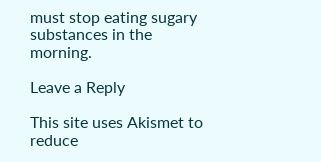must stop eating sugary substances in the morning.

Leave a Reply

This site uses Akismet to reduce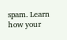spam. Learn how your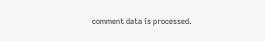comment data is processed.